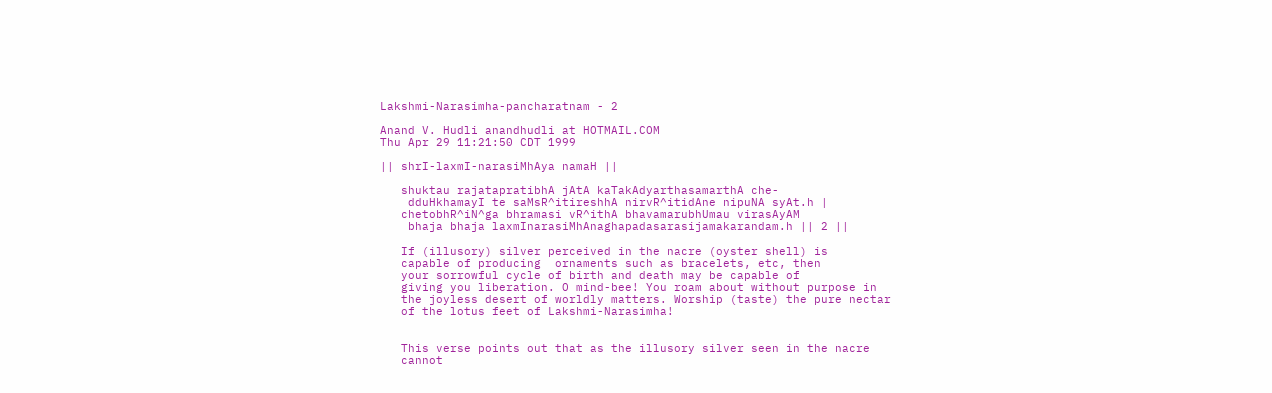Lakshmi-Narasimha-pancharatnam - 2

Anand V. Hudli anandhudli at HOTMAIL.COM
Thu Apr 29 11:21:50 CDT 1999

|| shrI-laxmI-narasiMhAya namaH ||

   shuktau rajatapratibhA jAtA kaTakAdyarthasamarthA che-
    dduHkhamayI te saMsR^itireshhA nirvR^itidAne nipuNA syAt.h |
   chetobhR^iN^ga bhramasi vR^ithA bhavamarubhUmau virasAyAM
    bhaja bhaja laxmInarasiMhAnaghapadasarasijamakarandam.h || 2 ||

   If (illusory) silver perceived in the nacre (oyster shell) is
   capable of producing  ornaments such as bracelets, etc, then
   your sorrowful cycle of birth and death may be capable of
   giving you liberation. O mind-bee! You roam about without purpose in
   the joyless desert of worldly matters. Worship (taste) the pure nectar
   of the lotus feet of Lakshmi-Narasimha!


   This verse points out that as the illusory silver seen in the nacre
   cannot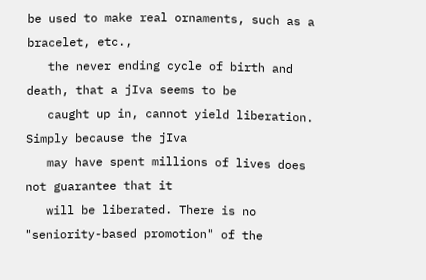be used to make real ornaments, such as a bracelet, etc.,
   the never ending cycle of birth and death, that a jIva seems to be
   caught up in, cannot yield liberation. Simply because the jIva
   may have spent millions of lives does not guarantee that it
   will be liberated. There is no "seniority-based promotion" of the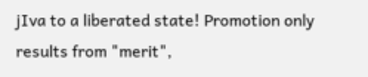jIva to a liberated state! Promotion only results from "merit",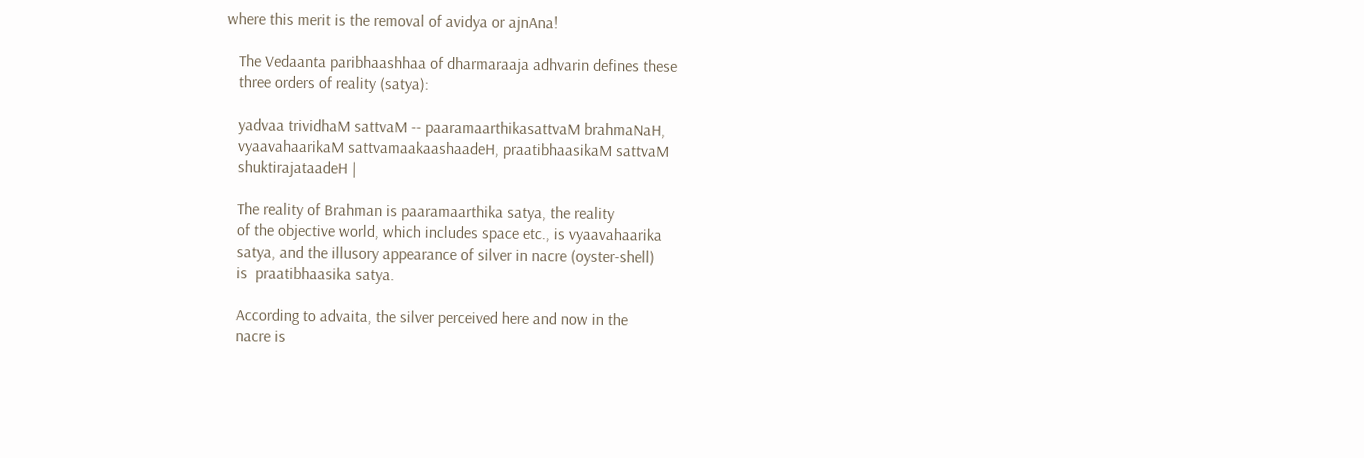where this merit is the removal of avidya or ajnAna!

   The Vedaanta paribhaashhaa of dharmaraaja adhvarin defines these
   three orders of reality (satya):

   yadvaa trividhaM sattvaM -- paaramaarthikasattvaM brahmaNaH,
   vyaavahaarikaM sattvamaakaashaadeH, praatibhaasikaM sattvaM
   shuktirajataadeH |

   The reality of Brahman is paaramaarthika satya, the reality
   of the objective world, which includes space etc., is vyaavahaarika
   satya, and the illusory appearance of silver in nacre (oyster-shell)
   is  praatibhaasika satya.

   According to advaita, the silver perceived here and now in the
   nacre is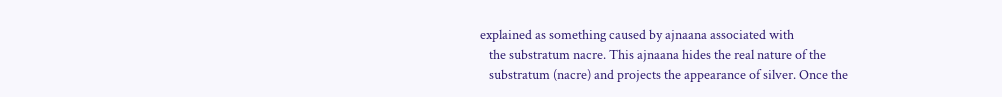explained as something caused by ajnaana associated with
   the substratum nacre. This ajnaana hides the real nature of the
   substratum (nacre) and projects the appearance of silver. Once the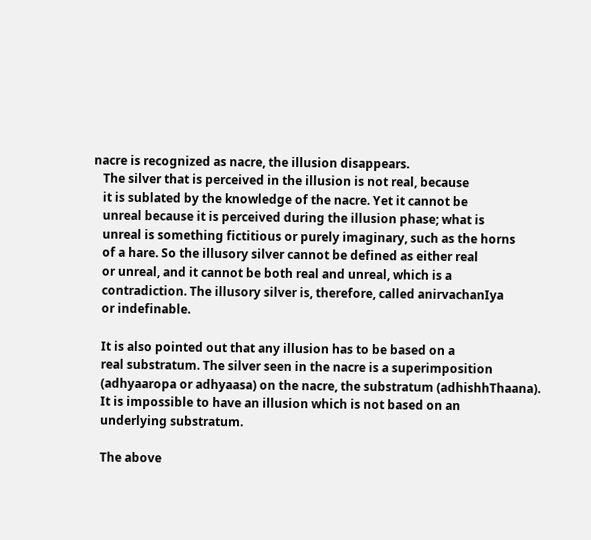nacre is recognized as nacre, the illusion disappears.
   The silver that is perceived in the illusion is not real, because
   it is sublated by the knowledge of the nacre. Yet it cannot be
   unreal because it is perceived during the illusion phase; what is
   unreal is something fictitious or purely imaginary, such as the horns
   of a hare. So the illusory silver cannot be defined as either real
   or unreal, and it cannot be both real and unreal, which is a
   contradiction. The illusory silver is, therefore, called anirvachanIya
   or indefinable.

   It is also pointed out that any illusion has to be based on a
   real substratum. The silver seen in the nacre is a superimposition
   (adhyaaropa or adhyaasa) on the nacre, the substratum (adhishhThaana).
   It is impossible to have an illusion which is not based on an
   underlying substratum.

   The above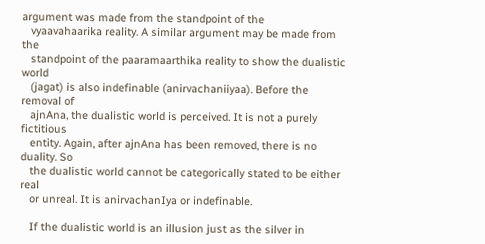argument was made from the standpoint of the
   vyaavahaarika reality. A similar argument may be made from the
   standpoint of the paaramaarthika reality to show the dualistic world
   (jagat) is also indefinable (anirvachaniiyaa). Before the removal of
   ajnAna, the dualistic world is perceived. It is not a purely fictitious
   entity. Again, after ajnAna has been removed, there is no duality. So
   the dualistic world cannot be categorically stated to be either real
   or unreal. It is anirvachanIya or indefinable.

   If the dualistic world is an illusion just as the silver in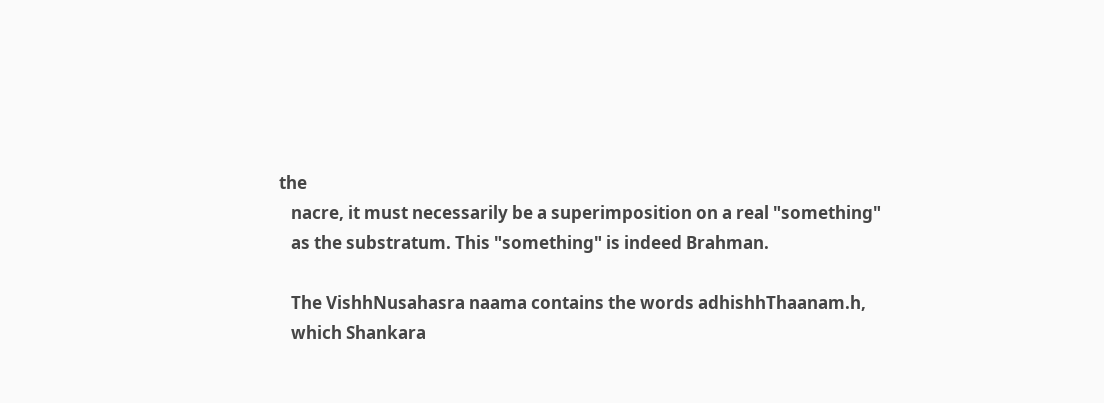the
   nacre, it must necessarily be a superimposition on a real "something"
   as the substratum. This "something" is indeed Brahman.

   The VishhNusahasra naama contains the words adhishhThaanam.h,
   which Shankara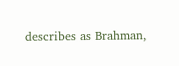describes as Brahman,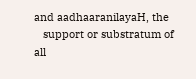and aadhaaranilayaH, the
   support or substratum of all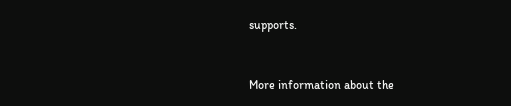supports.


More information about the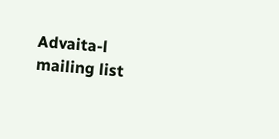Advaita-l mailing list